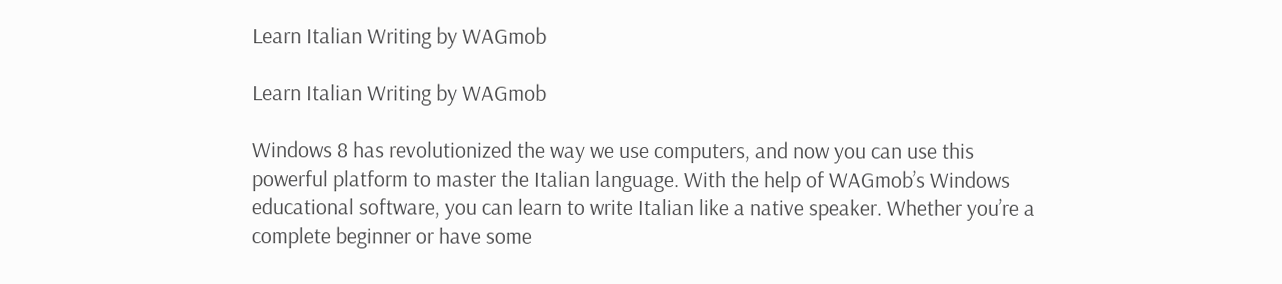Learn Italian Writing by WAGmob

Learn Italian Writing by WAGmob

Windows 8 has revolutionized the way we use computers, and now you can use this powerful platform to master the Italian language. With the help of WAGmob’s Windows educational software, you can learn to write Italian like a native speaker. Whether you’re a complete beginner or have some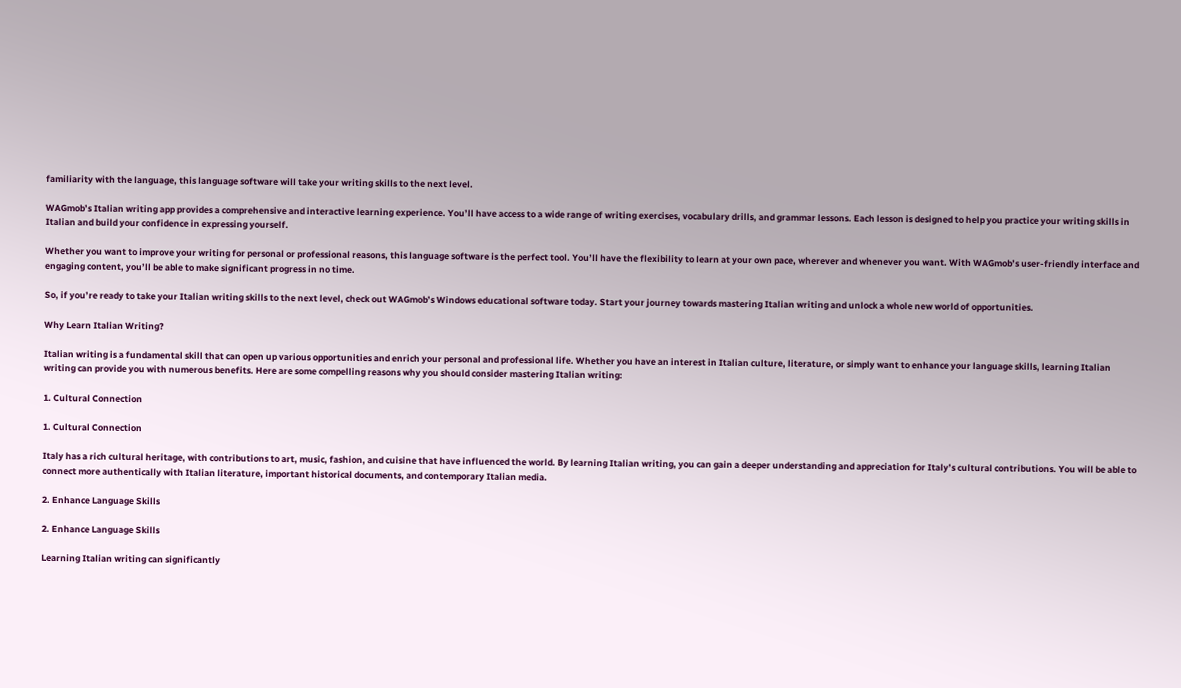familiarity with the language, this language software will take your writing skills to the next level.

WAGmob’s Italian writing app provides a comprehensive and interactive learning experience. You’ll have access to a wide range of writing exercises, vocabulary drills, and grammar lessons. Each lesson is designed to help you practice your writing skills in Italian and build your confidence in expressing yourself.

Whether you want to improve your writing for personal or professional reasons, this language software is the perfect tool. You’ll have the flexibility to learn at your own pace, wherever and whenever you want. With WAGmob’s user-friendly interface and engaging content, you’ll be able to make significant progress in no time.

So, if you’re ready to take your Italian writing skills to the next level, check out WAGmob’s Windows educational software today. Start your journey towards mastering Italian writing and unlock a whole new world of opportunities.

Why Learn Italian Writing?

Italian writing is a fundamental skill that can open up various opportunities and enrich your personal and professional life. Whether you have an interest in Italian culture, literature, or simply want to enhance your language skills, learning Italian writing can provide you with numerous benefits. Here are some compelling reasons why you should consider mastering Italian writing:

1. Cultural Connection

1. Cultural Connection

Italy has a rich cultural heritage, with contributions to art, music, fashion, and cuisine that have influenced the world. By learning Italian writing, you can gain a deeper understanding and appreciation for Italy’s cultural contributions. You will be able to connect more authentically with Italian literature, important historical documents, and contemporary Italian media.

2. Enhance Language Skills

2. Enhance Language Skills

Learning Italian writing can significantly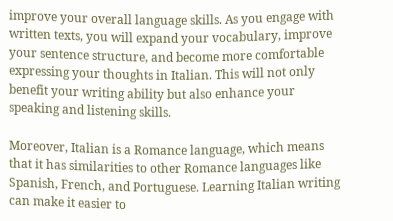improve your overall language skills. As you engage with written texts, you will expand your vocabulary, improve your sentence structure, and become more comfortable expressing your thoughts in Italian. This will not only benefit your writing ability but also enhance your speaking and listening skills.

Moreover, Italian is a Romance language, which means that it has similarities to other Romance languages like Spanish, French, and Portuguese. Learning Italian writing can make it easier to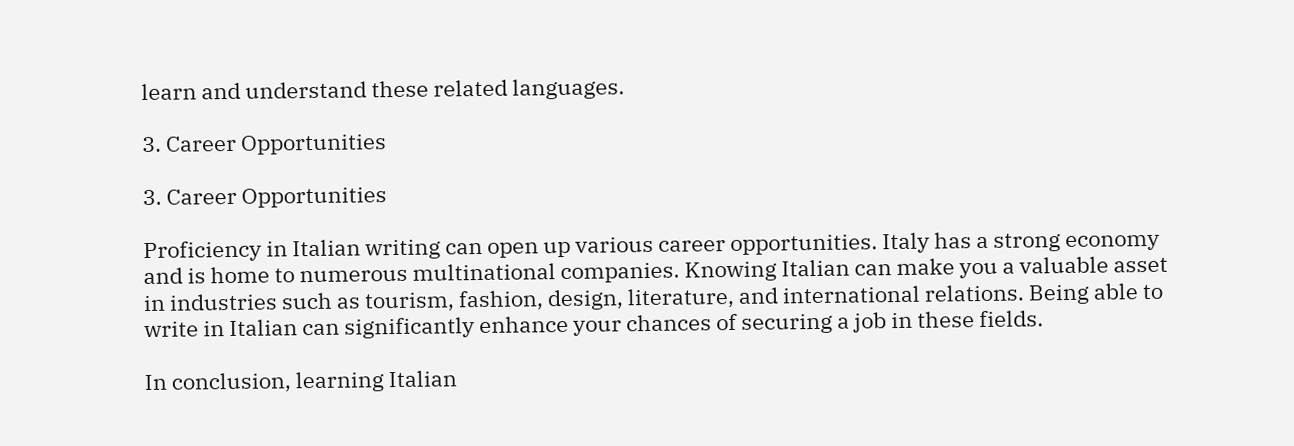learn and understand these related languages.

3. Career Opportunities

3. Career Opportunities

Proficiency in Italian writing can open up various career opportunities. Italy has a strong economy and is home to numerous multinational companies. Knowing Italian can make you a valuable asset in industries such as tourism, fashion, design, literature, and international relations. Being able to write in Italian can significantly enhance your chances of securing a job in these fields.

In conclusion, learning Italian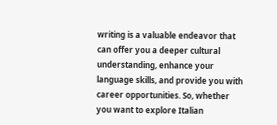writing is a valuable endeavor that can offer you a deeper cultural understanding, enhance your language skills, and provide you with career opportunities. So, whether you want to explore Italian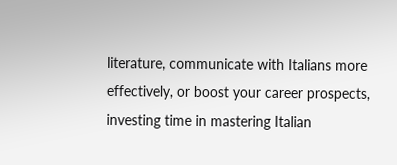literature, communicate with Italians more effectively, or boost your career prospects, investing time in mastering Italian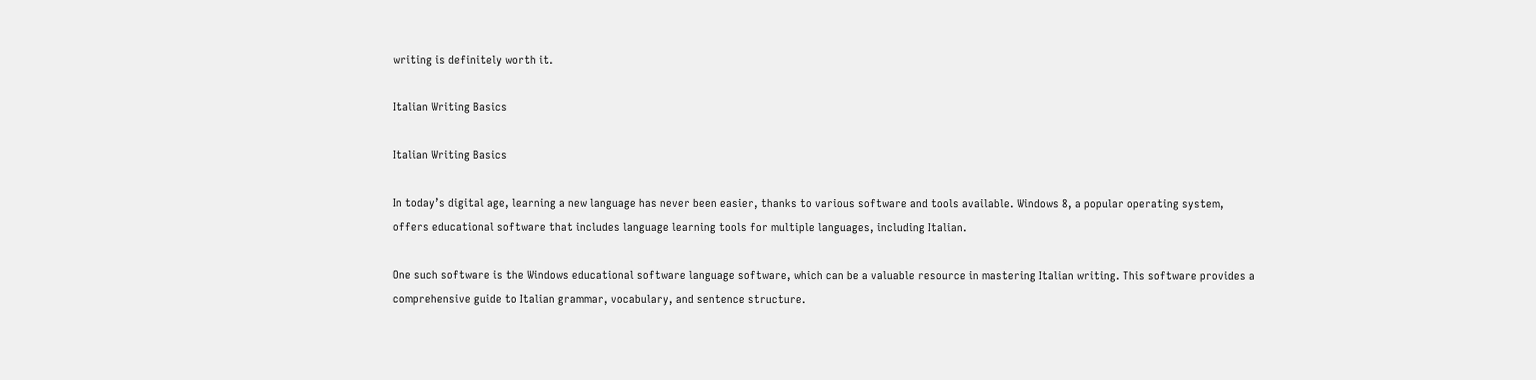writing is definitely worth it.

Italian Writing Basics

Italian Writing Basics

In today’s digital age, learning a new language has never been easier, thanks to various software and tools available. Windows 8, a popular operating system, offers educational software that includes language learning tools for multiple languages, including Italian.

One such software is the Windows educational software language software, which can be a valuable resource in mastering Italian writing. This software provides a comprehensive guide to Italian grammar, vocabulary, and sentence structure.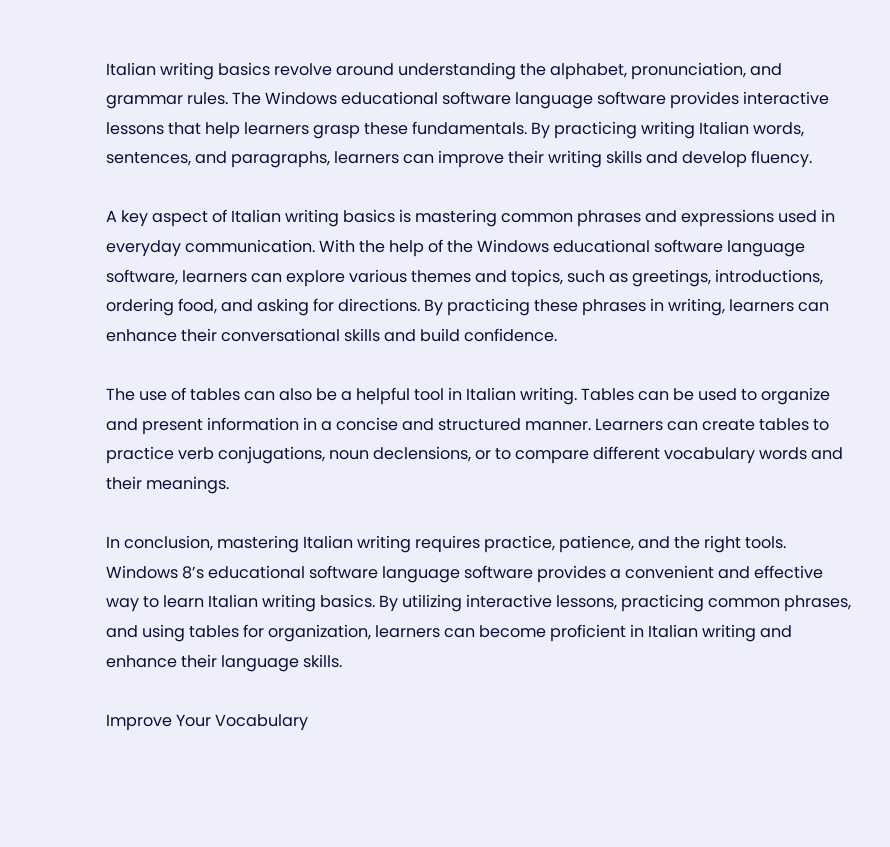Italian writing basics revolve around understanding the alphabet, pronunciation, and grammar rules. The Windows educational software language software provides interactive lessons that help learners grasp these fundamentals. By practicing writing Italian words, sentences, and paragraphs, learners can improve their writing skills and develop fluency.

A key aspect of Italian writing basics is mastering common phrases and expressions used in everyday communication. With the help of the Windows educational software language software, learners can explore various themes and topics, such as greetings, introductions, ordering food, and asking for directions. By practicing these phrases in writing, learners can enhance their conversational skills and build confidence.

The use of tables can also be a helpful tool in Italian writing. Tables can be used to organize and present information in a concise and structured manner. Learners can create tables to practice verb conjugations, noun declensions, or to compare different vocabulary words and their meanings.

In conclusion, mastering Italian writing requires practice, patience, and the right tools. Windows 8’s educational software language software provides a convenient and effective way to learn Italian writing basics. By utilizing interactive lessons, practicing common phrases, and using tables for organization, learners can become proficient in Italian writing and enhance their language skills.

Improve Your Vocabulary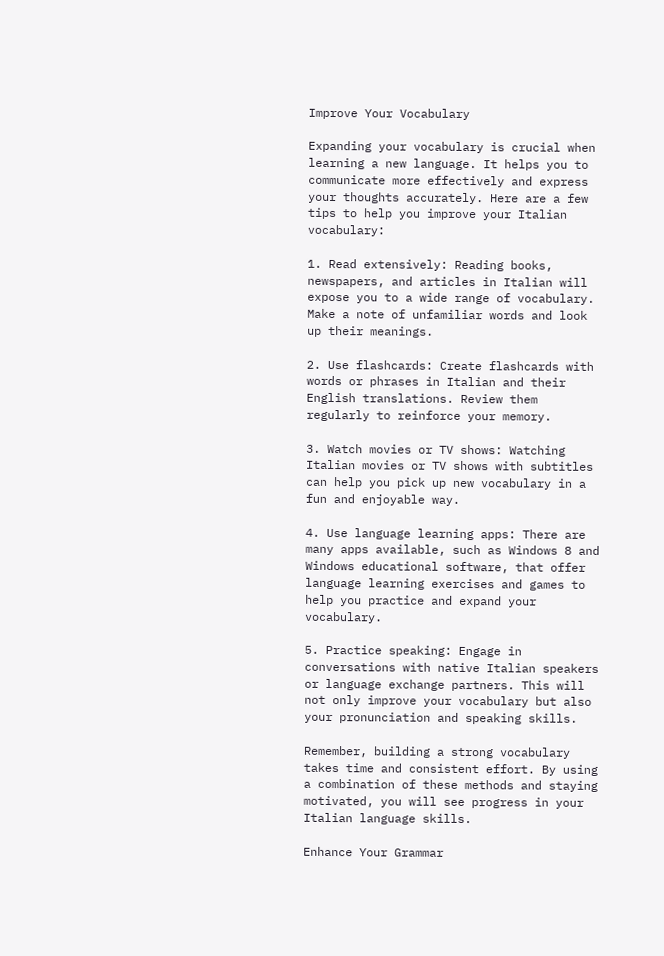Improve Your Vocabulary

Expanding your vocabulary is crucial when learning a new language. It helps you to communicate more effectively and express your thoughts accurately. Here are a few tips to help you improve your Italian vocabulary:

1. Read extensively: Reading books, newspapers, and articles in Italian will expose you to a wide range of vocabulary. Make a note of unfamiliar words and look up their meanings.

2. Use flashcards: Create flashcards with words or phrases in Italian and their English translations. Review them regularly to reinforce your memory.

3. Watch movies or TV shows: Watching Italian movies or TV shows with subtitles can help you pick up new vocabulary in a fun and enjoyable way.

4. Use language learning apps: There are many apps available, such as Windows 8 and Windows educational software, that offer language learning exercises and games to help you practice and expand your vocabulary.

5. Practice speaking: Engage in conversations with native Italian speakers or language exchange partners. This will not only improve your vocabulary but also your pronunciation and speaking skills.

Remember, building a strong vocabulary takes time and consistent effort. By using a combination of these methods and staying motivated, you will see progress in your Italian language skills.

Enhance Your Grammar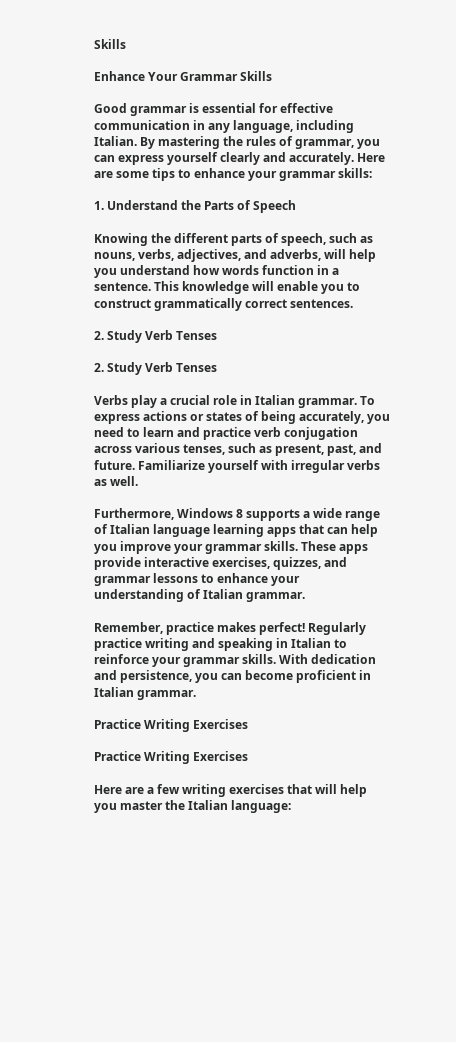Skills

Enhance Your Grammar Skills

Good grammar is essential for effective communication in any language, including Italian. By mastering the rules of grammar, you can express yourself clearly and accurately. Here are some tips to enhance your grammar skills:

1. Understand the Parts of Speech

Knowing the different parts of speech, such as nouns, verbs, adjectives, and adverbs, will help you understand how words function in a sentence. This knowledge will enable you to construct grammatically correct sentences.

2. Study Verb Tenses

2. Study Verb Tenses

Verbs play a crucial role in Italian grammar. To express actions or states of being accurately, you need to learn and practice verb conjugation across various tenses, such as present, past, and future. Familiarize yourself with irregular verbs as well.

Furthermore, Windows 8 supports a wide range of Italian language learning apps that can help you improve your grammar skills. These apps provide interactive exercises, quizzes, and grammar lessons to enhance your understanding of Italian grammar.

Remember, practice makes perfect! Regularly practice writing and speaking in Italian to reinforce your grammar skills. With dedication and persistence, you can become proficient in Italian grammar.

Practice Writing Exercises

Practice Writing Exercises

Here are a few writing exercises that will help you master the Italian language: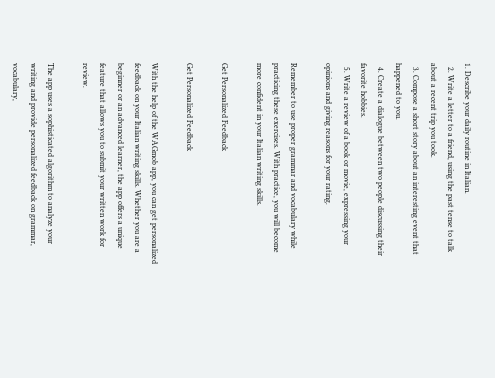1. Describe your daily routine in Italian.
  2. Write a letter to a friend, using the past tense to talk about a recent trip you took.
  3. Compose a short story about an interesting event that happened to you.
  4. Create a dialogue between two people discussing their favorite hobbies.
  5. Write a review of a book or movie, expressing your opinions and giving reasons for your rating.

Remember to use proper grammar and vocabulary while practicing these exercises. With practice, you will become more confident in your Italian writing skills.

Get Personalized Feedback

Get Personalized Feedback

With the help of the WAGmob app, you can get personalized feedback on your Italian writing skills. Whether you are a beginner or an advanced learner, the app offers a unique feature that allows you to submit your written work for review.

The app uses a sophisticated algorithm to analyze your writing and provide personalized feedback on grammar, vocabulary,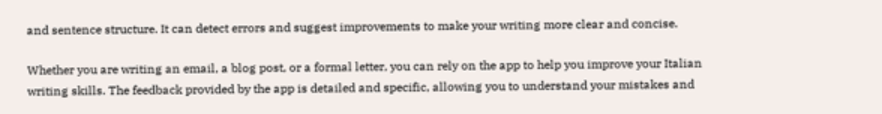and sentence structure. It can detect errors and suggest improvements to make your writing more clear and concise.

Whether you are writing an email, a blog post, or a formal letter, you can rely on the app to help you improve your Italian writing skills. The feedback provided by the app is detailed and specific, allowing you to understand your mistakes and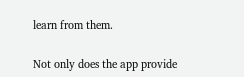learn from them.

Not only does the app provide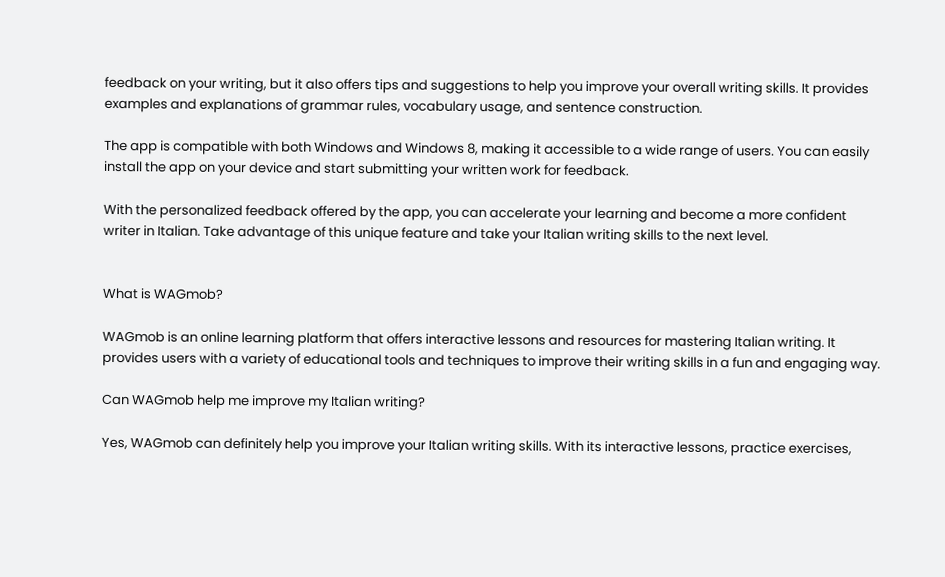feedback on your writing, but it also offers tips and suggestions to help you improve your overall writing skills. It provides examples and explanations of grammar rules, vocabulary usage, and sentence construction.

The app is compatible with both Windows and Windows 8, making it accessible to a wide range of users. You can easily install the app on your device and start submitting your written work for feedback.

With the personalized feedback offered by the app, you can accelerate your learning and become a more confident writer in Italian. Take advantage of this unique feature and take your Italian writing skills to the next level.


What is WAGmob?

WAGmob is an online learning platform that offers interactive lessons and resources for mastering Italian writing. It provides users with a variety of educational tools and techniques to improve their writing skills in a fun and engaging way.

Can WAGmob help me improve my Italian writing?

Yes, WAGmob can definitely help you improve your Italian writing skills. With its interactive lessons, practice exercises,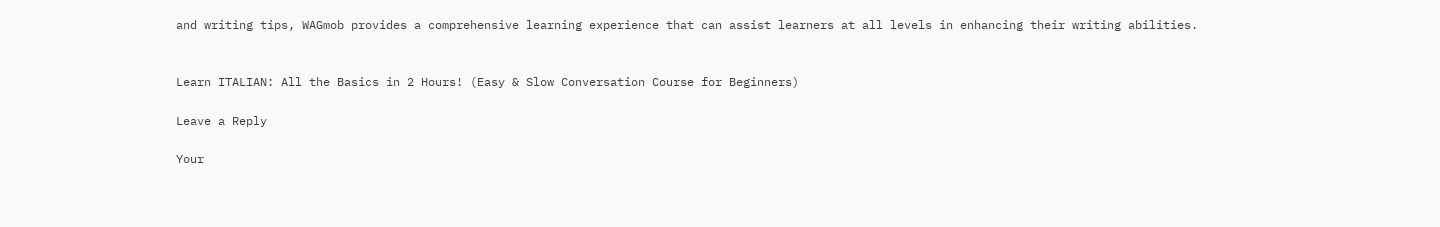and writing tips, WAGmob provides a comprehensive learning experience that can assist learners at all levels in enhancing their writing abilities.


Learn ITALIAN: All the Basics in 2 Hours! (Easy & Slow Conversation Course for Beginners)

Leave a Reply

Your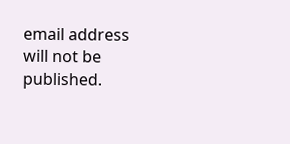email address will not be published.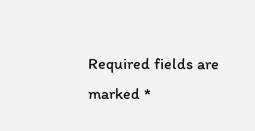Required fields are marked *